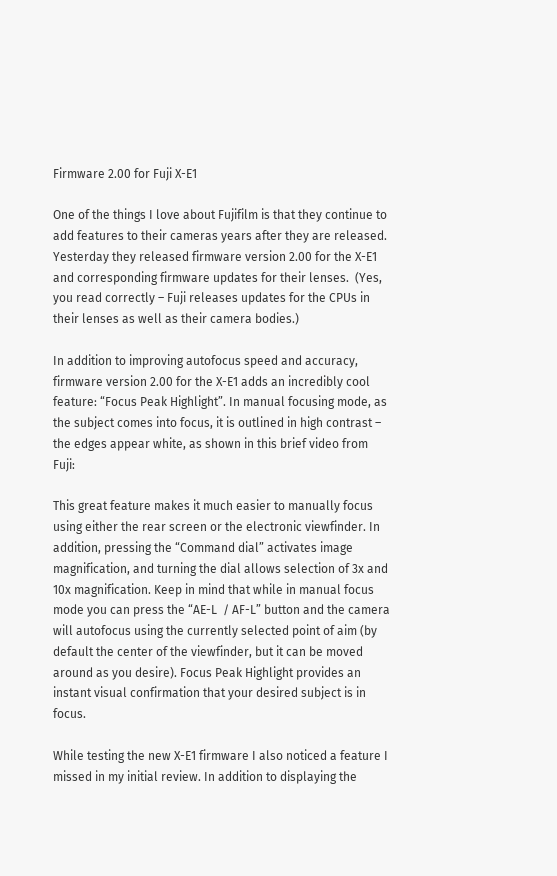Firmware 2.00 for Fuji X-E1

One of the things I love about Fujifilm is that they continue to add features to their cameras years after they are released. Yesterday they released firmware version 2.00 for the X-E1 and corresponding firmware updates for their lenses.  (Yes, you read correctly – Fuji releases updates for the CPUs in their lenses as well as their camera bodies.)

In addition to improving autofocus speed and accuracy, firmware version 2.00 for the X-E1 adds an incredibly cool feature: “Focus Peak Highlight”. In manual focusing mode, as the subject comes into focus, it is outlined in high contrast – the edges appear white, as shown in this brief video from Fuji:

This great feature makes it much easier to manually focus using either the rear screen or the electronic viewfinder. In addition, pressing the “Command dial” activates image magnification, and turning the dial allows selection of 3x and 10x magnification. Keep in mind that while in manual focus mode you can press the “AE-L  / AF-L” button and the camera will autofocus using the currently selected point of aim (by default the center of the viewfinder, but it can be moved around as you desire). Focus Peak Highlight provides an instant visual confirmation that your desired subject is in focus.

While testing the new X-E1 firmware I also noticed a feature I missed in my initial review. In addition to displaying the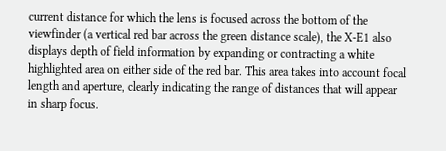current distance for which the lens is focused across the bottom of the viewfinder (a vertical red bar across the green distance scale), the X-E1 also displays depth of field information by expanding or contracting a white highlighted area on either side of the red bar. This area takes into account focal length and aperture, clearly indicating the range of distances that will appear in sharp focus.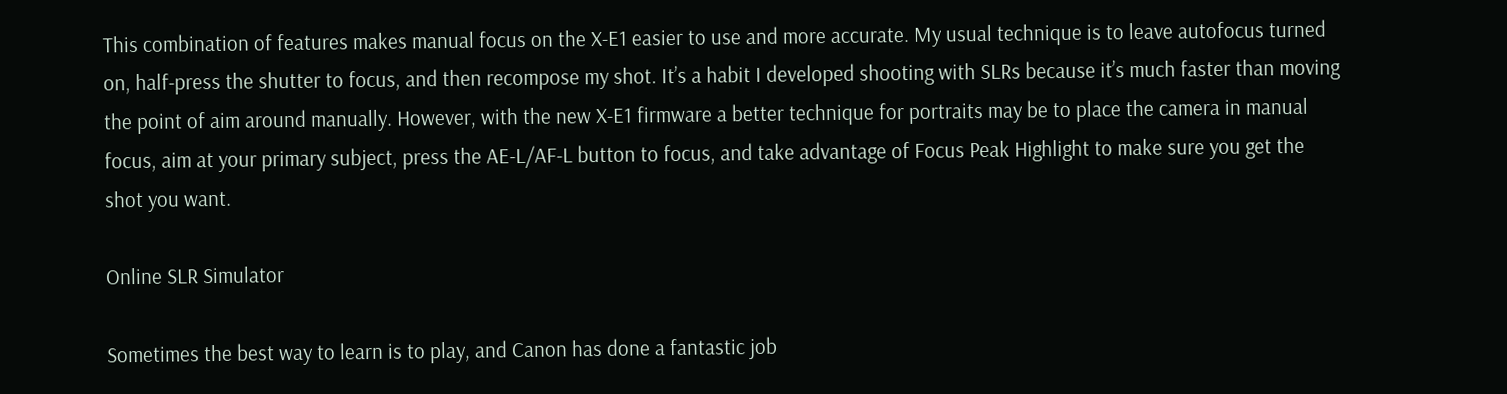This combination of features makes manual focus on the X-E1 easier to use and more accurate. My usual technique is to leave autofocus turned on, half-press the shutter to focus, and then recompose my shot. It’s a habit I developed shooting with SLRs because it’s much faster than moving the point of aim around manually. However, with the new X-E1 firmware a better technique for portraits may be to place the camera in manual focus, aim at your primary subject, press the AE-L/AF-L button to focus, and take advantage of Focus Peak Highlight to make sure you get the shot you want.

Online SLR Simulator

Sometimes the best way to learn is to play, and Canon has done a fantastic job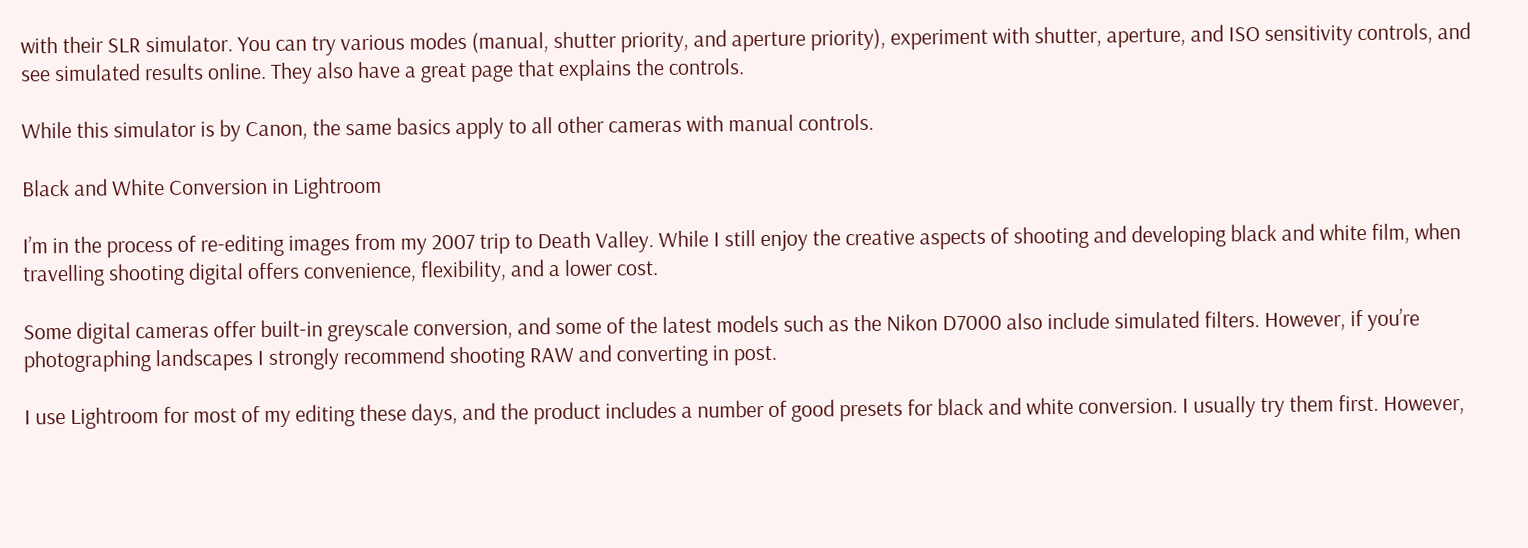with their SLR simulator. You can try various modes (manual, shutter priority, and aperture priority), experiment with shutter, aperture, and ISO sensitivity controls, and see simulated results online. They also have a great page that explains the controls.

While this simulator is by Canon, the same basics apply to all other cameras with manual controls.

Black and White Conversion in Lightroom

I’m in the process of re-editing images from my 2007 trip to Death Valley. While I still enjoy the creative aspects of shooting and developing black and white film, when travelling shooting digital offers convenience, flexibility, and a lower cost.

Some digital cameras offer built-in greyscale conversion, and some of the latest models such as the Nikon D7000 also include simulated filters. However, if you’re photographing landscapes I strongly recommend shooting RAW and converting in post.

I use Lightroom for most of my editing these days, and the product includes a number of good presets for black and white conversion. I usually try them first. However,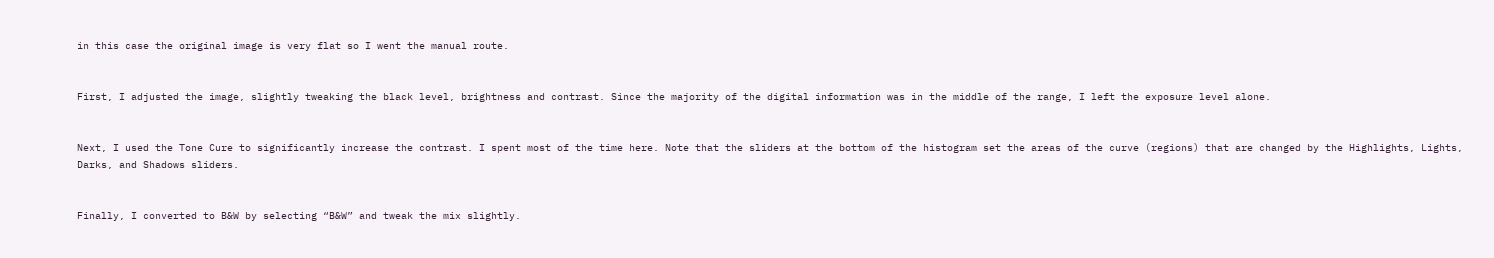in this case the original image is very flat so I went the manual route.


First, I adjusted the image, slightly tweaking the black level, brightness and contrast. Since the majority of the digital information was in the middle of the range, I left the exposure level alone.


Next, I used the Tone Cure to significantly increase the contrast. I spent most of the time here. Note that the sliders at the bottom of the histogram set the areas of the curve (regions) that are changed by the Highlights, Lights, Darks, and Shadows sliders.


Finally, I converted to B&W by selecting “B&W” and tweak the mix slightly.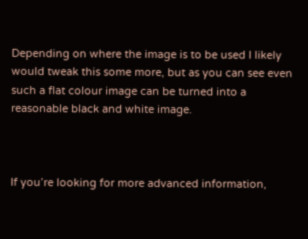Depending on where the image is to be used I likely would tweak this some more, but as you can see even such a flat colour image can be turned into a reasonable black and white image.



If you’re looking for more advanced information,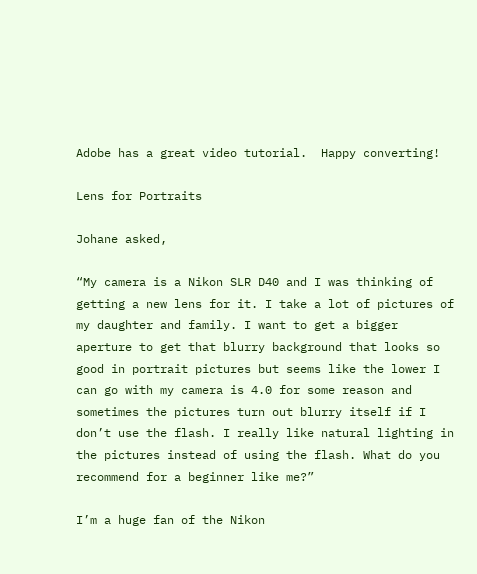Adobe has a great video tutorial.  Happy converting!

Lens for Portraits

Johane asked,

“My camera is a Nikon SLR D40 and I was thinking of getting a new lens for it. I take a lot of pictures of my daughter and family. I want to get a bigger aperture to get that blurry background that looks so good in portrait pictures but seems like the lower I can go with my camera is 4.0 for some reason and sometimes the pictures turn out blurry itself if I don’t use the flash. I really like natural lighting in the pictures instead of using the flash. What do you recommend for a beginner like me?”

I’m a huge fan of the Nikon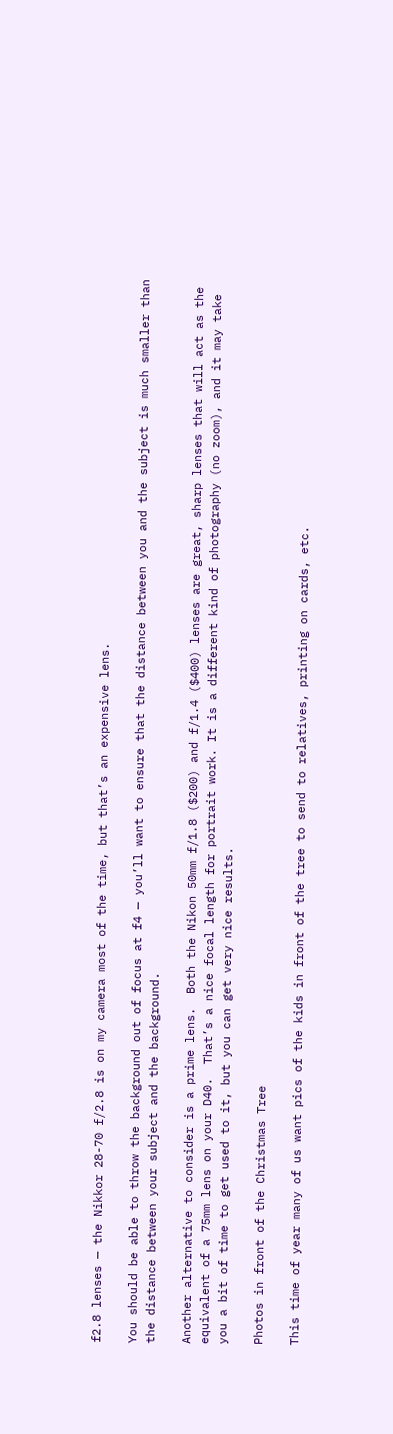f2.8 lenses — the Nikkor 28-70 f/2.8 is on my camera most of the time, but that’s an expensive lens.

You should be able to throw the background out of focus at f4 — you’ll want to ensure that the distance between you and the subject is much smaller than the distance between your subject and the background.

Another alternative to consider is a prime lens.  Both the Nikon 50mm f/1.8 ($200) and f/1.4 ($400) lenses are great, sharp lenses that will act as the equivalent of a 75mm lens on your D40.  That’s a nice focal length for portrait work. It is a different kind of photography (no zoom), and it may take you a bit of time to get used to it, but you can get very nice results.

Photos in front of the Christmas Tree

This time of year many of us want pics of the kids in front of the tree to send to relatives, printing on cards, etc.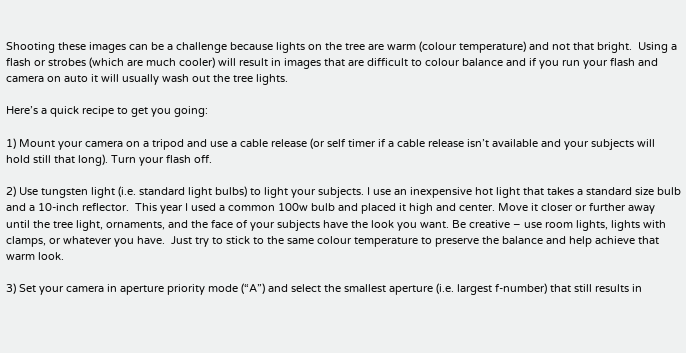Shooting these images can be a challenge because lights on the tree are warm (colour temperature) and not that bright.  Using a flash or strobes (which are much cooler) will result in images that are difficult to colour balance and if you run your flash and camera on auto it will usually wash out the tree lights.

Here’s a quick recipe to get you going:

1) Mount your camera on a tripod and use a cable release (or self timer if a cable release isn’t available and your subjects will hold still that long). Turn your flash off.

2) Use tungsten light (i.e. standard light bulbs) to light your subjects. I use an inexpensive hot light that takes a standard size bulb and a 10-inch reflector.  This year I used a common 100w bulb and placed it high and center. Move it closer or further away until the tree light, ornaments, and the face of your subjects have the look you want. Be creative – use room lights, lights with clamps, or whatever you have.  Just try to stick to the same colour temperature to preserve the balance and help achieve that warm look.

3) Set your camera in aperture priority mode (“A”) and select the smallest aperture (i.e. largest f-number) that still results in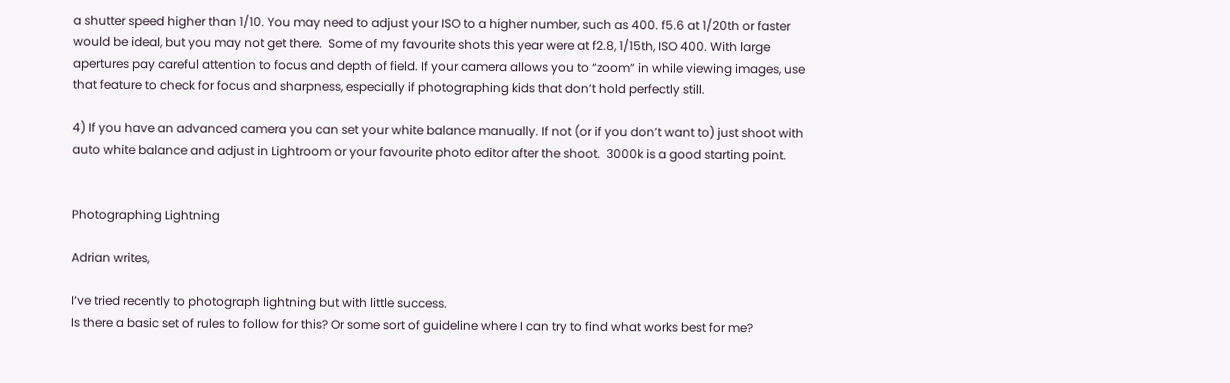a shutter speed higher than 1/10. You may need to adjust your ISO to a higher number, such as 400. f5.6 at 1/20th or faster would be ideal, but you may not get there.  Some of my favourite shots this year were at f2.8, 1/15th, ISO 400. With large apertures pay careful attention to focus and depth of field. If your camera allows you to “zoom” in while viewing images, use that feature to check for focus and sharpness, especially if photographing kids that don’t hold perfectly still.

4) If you have an advanced camera you can set your white balance manually. If not (or if you don’t want to) just shoot with auto white balance and adjust in Lightroom or your favourite photo editor after the shoot.  3000k is a good starting point.


Photographing Lightning

Adrian writes,

I’ve tried recently to photograph lightning but with little success.
Is there a basic set of rules to follow for this? Or some sort of guideline where I can try to find what works best for me?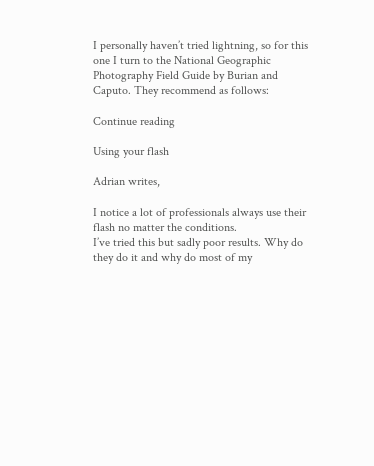I personally haven’t tried lightning, so for this one I turn to the National Geographic Photography Field Guide by Burian and Caputo. They recommend as follows:

Continue reading

Using your flash

Adrian writes,

I notice a lot of professionals always use their flash no matter the conditions.
I’ve tried this but sadly poor results. Why do they do it and why do most of my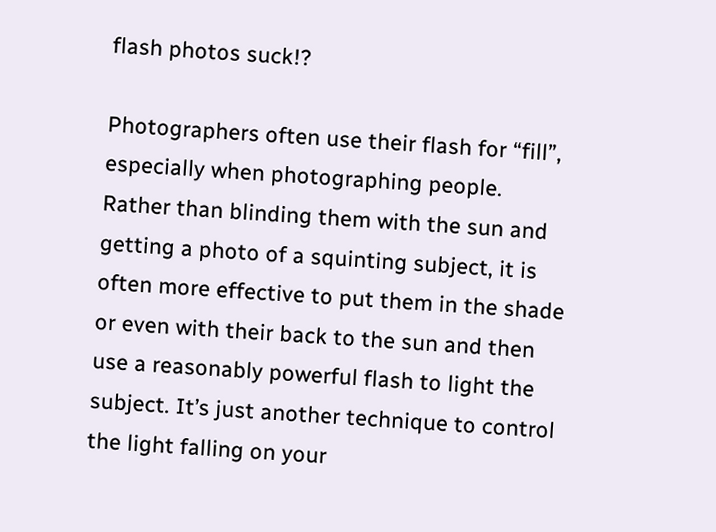flash photos suck!?

Photographers often use their flash for “fill”, especially when photographing people. Rather than blinding them with the sun and getting a photo of a squinting subject, it is often more effective to put them in the shade or even with their back to the sun and then use a reasonably powerful flash to light the subject. It’s just another technique to control the light falling on your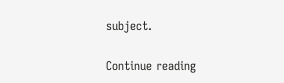subject.

Continue reading